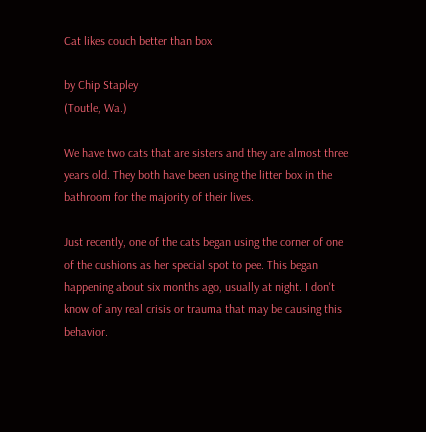Cat likes couch better than box

by Chip Stapley
(Toutle, Wa.)

We have two cats that are sisters and they are almost three years old. They both have been using the litter box in the bathroom for the majority of their lives.

Just recently, one of the cats began using the corner of one of the cushions as her special spot to pee. This began happening about six months ago, usually at night. I don't know of any real crisis or trauma that may be causing this behavior.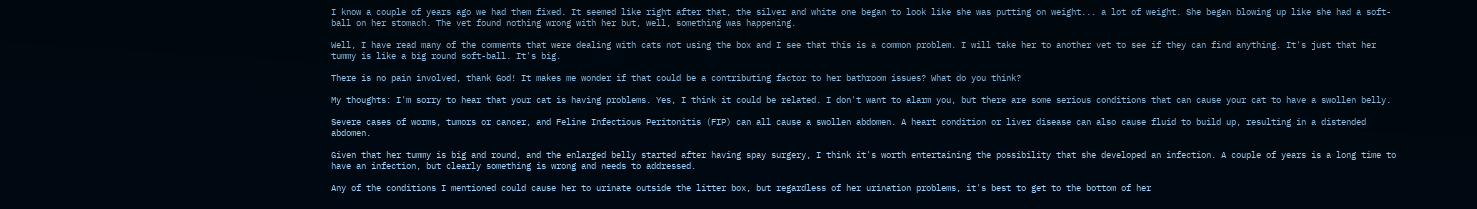I know a couple of years ago we had them fixed. It seemed like right after that, the silver and white one began to look like she was putting on weight... a lot of weight. She began blowing up like she had a soft-ball on her stomach. The vet found nothing wrong with her but, well, something was happening.

Well, I have read many of the comments that were dealing with cats not using the box and I see that this is a common problem. I will take her to another vet to see if they can find anything. It's just that her tummy is like a big round soft-ball. It's big.

There is no pain involved, thank God! It makes me wonder if that could be a contributing factor to her bathroom issues? What do you think?

My thoughts: I'm sorry to hear that your cat is having problems. Yes, I think it could be related. I don't want to alarm you, but there are some serious conditions that can cause your cat to have a swollen belly.

Severe cases of worms, tumors or cancer, and Feline Infectious Peritonitis (FIP) can all cause a swollen abdomen. A heart condition or liver disease can also cause fluid to build up, resulting in a distended abdomen.

Given that her tummy is big and round, and the enlarged belly started after having spay surgery, I think it's worth entertaining the possibility that she developed an infection. A couple of years is a long time to have an infection, but clearly something is wrong and needs to addressed.

Any of the conditions I mentioned could cause her to urinate outside the litter box, but regardless of her urination problems, it's best to get to the bottom of her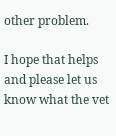other problem.

I hope that helps and please let us know what the vet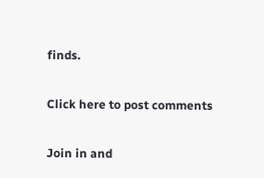finds.

Click here to post comments

Join in and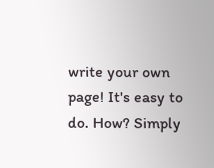write your own page! It's easy to do. How? Simply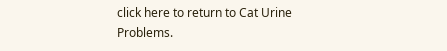click here to return to Cat Urine Problems.